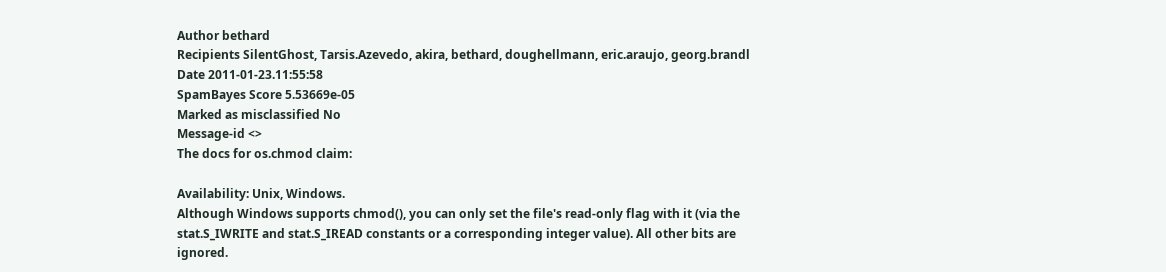Author bethard
Recipients SilentGhost, Tarsis.Azevedo, akira, bethard, doughellmann, eric.araujo, georg.brandl
Date 2011-01-23.11:55:58
SpamBayes Score 5.53669e-05
Marked as misclassified No
Message-id <>
The docs for os.chmod claim:

Availability: Unix, Windows.
Although Windows supports chmod(), you can only set the file's read-only flag with it (via the stat.S_IWRITE and stat.S_IREAD constants or a corresponding integer value). All other bits are ignored.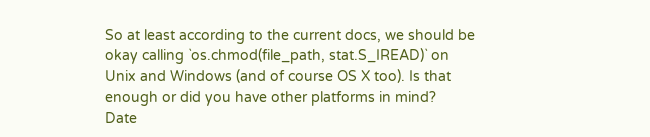So at least according to the current docs, we should be okay calling `os.chmod(file_path, stat.S_IREAD)` on Unix and Windows (and of course OS X too). Is that enough or did you have other platforms in mind?
Date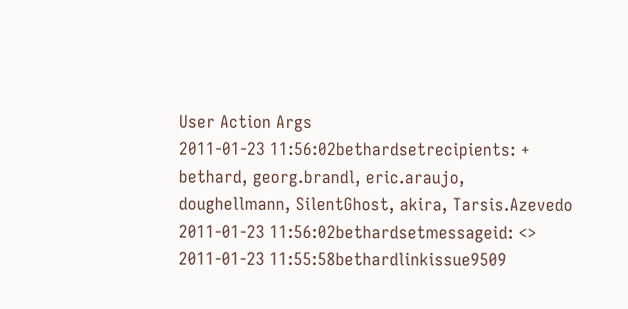User Action Args
2011-01-23 11:56:02bethardsetrecipients: + bethard, georg.brandl, eric.araujo, doughellmann, SilentGhost, akira, Tarsis.Azevedo
2011-01-23 11:56:02bethardsetmessageid: <>
2011-01-23 11:55:58bethardlinkissue9509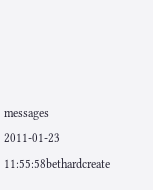messages
2011-01-23 11:55:58bethardcreate